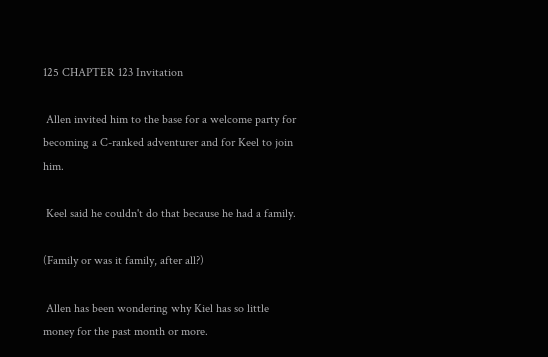125 CHAPTER 123 Invitation

 Allen invited him to the base for a welcome party for becoming a C-ranked adventurer and for Keel to join him.

 Keel said he couldn't do that because he had a family.

(Family or was it family, after all?)

 Allen has been wondering why Kiel has so little money for the past month or more.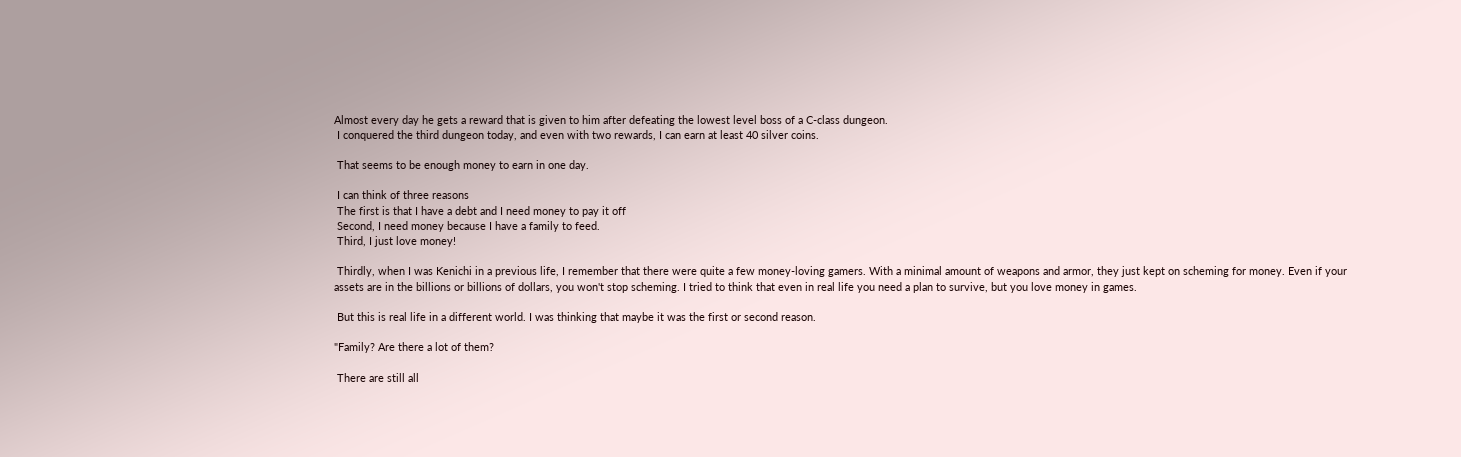Almost every day he gets a reward that is given to him after defeating the lowest level boss of a C-class dungeon.
 I conquered the third dungeon today, and even with two rewards, I can earn at least 40 silver coins.

 That seems to be enough money to earn in one day.

 I can think of three reasons
 The first is that I have a debt and I need money to pay it off
 Second, I need money because I have a family to feed.
 Third, I just love money!

 Thirdly, when I was Kenichi in a previous life, I remember that there were quite a few money-loving gamers. With a minimal amount of weapons and armor, they just kept on scheming for money. Even if your assets are in the billions or billions of dollars, you won't stop scheming. I tried to think that even in real life you need a plan to survive, but you love money in games.

 But this is real life in a different world. I was thinking that maybe it was the first or second reason.

"Family? Are there a lot of them?

 There are still all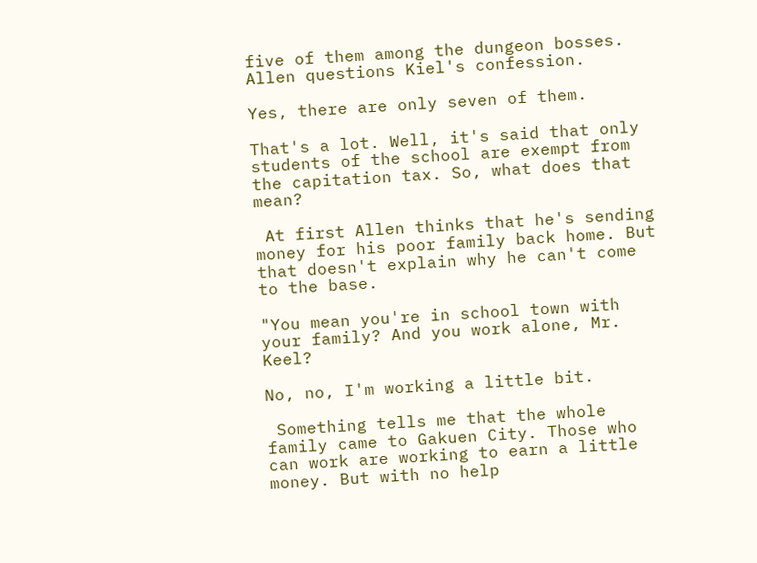five of them among the dungeon bosses. Allen questions Kiel's confession.

Yes, there are only seven of them.

That's a lot. Well, it's said that only students of the school are exempt from the capitation tax. So, what does that mean?

 At first Allen thinks that he's sending money for his poor family back home. But that doesn't explain why he can't come to the base.

"You mean you're in school town with your family? And you work alone, Mr. Keel?

No, no, I'm working a little bit.

 Something tells me that the whole family came to Gakuen City. Those who can work are working to earn a little money. But with no help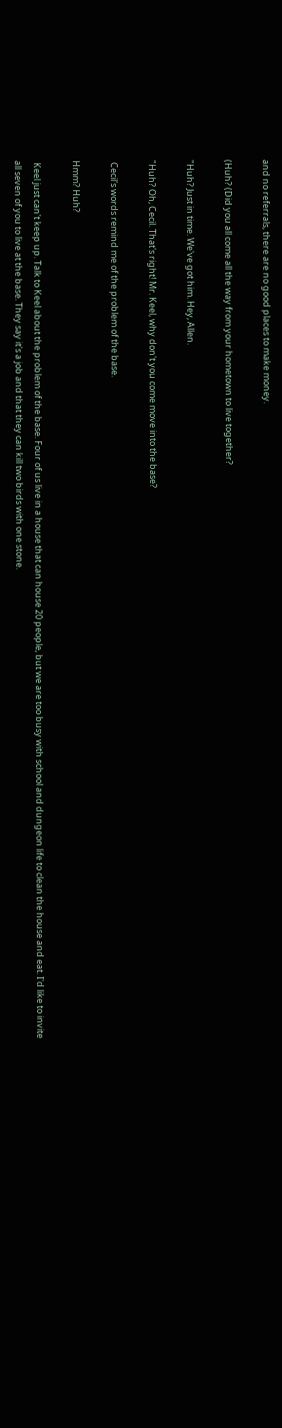and no referrals, there are no good places to make money.

(Huh? (Did you all come all the way from your hometown to live together?

"Huh? Just in time. We've got him. Hey, Allen.

"Huh? Oh, Cecil. That's right! Mr. Keel, why don't you come move into the base?

 Cecil's words remind me of the problem of the base.

Hmm? Huh?

 Keel just can't keep up. Talk to Keel about the problem of the base. Four of us live in a house that can house 20 people, but we are too busy with school and dungeon life to clean the house and eat. I'd like to invite all seven of you to live at the base. They say it's a job and that they can kill two birds with one stone.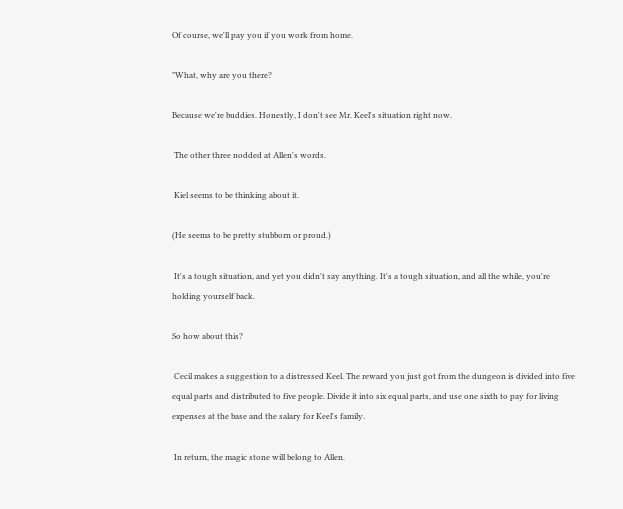Of course, we'll pay you if you work from home.

"What, why are you there?

Because we're buddies. Honestly, I don't see Mr. Keel's situation right now.

 The other three nodded at Allen's words.

 Kiel seems to be thinking about it.

(He seems to be pretty stubborn or proud.)

 It's a tough situation, and yet you didn't say anything. It's a tough situation, and all the while, you're holding yourself back.

So how about this?

 Cecil makes a suggestion to a distressed Keel. The reward you just got from the dungeon is divided into five equal parts and distributed to five people. Divide it into six equal parts, and use one sixth to pay for living expenses at the base and the salary for Keel's family.

 In return, the magic stone will belong to Allen.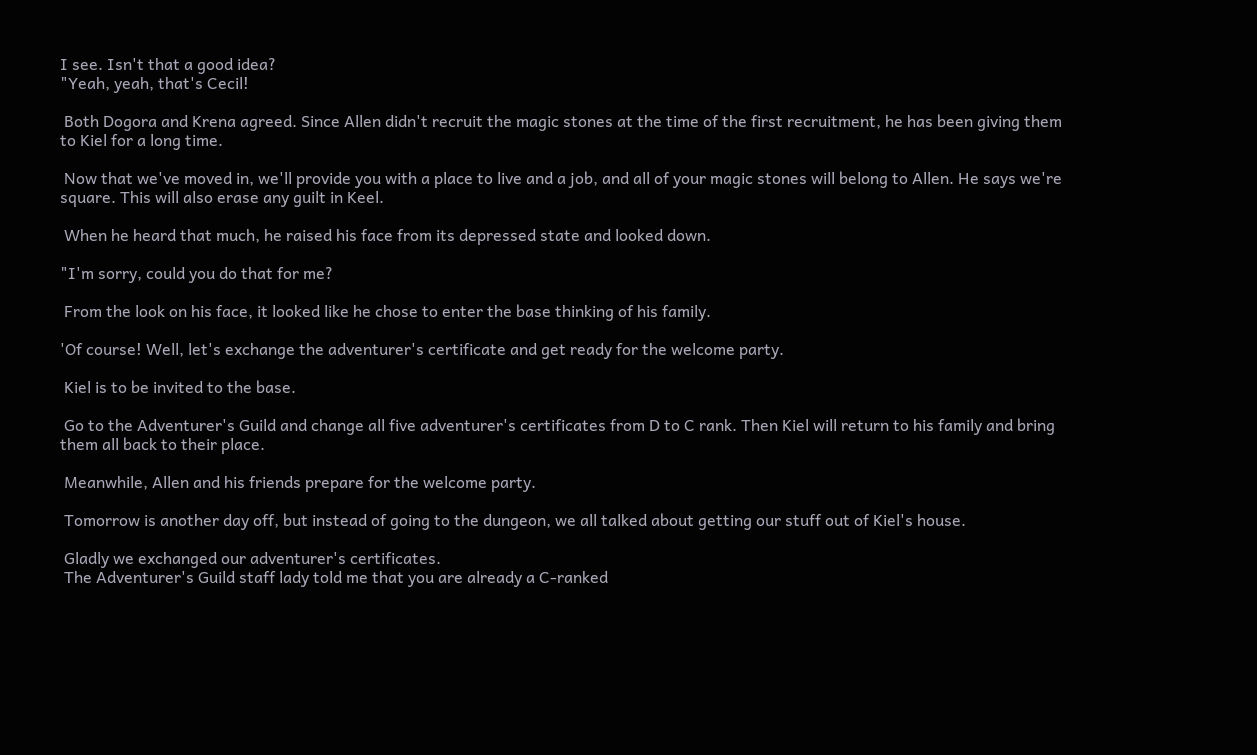I see. Isn't that a good idea?
"Yeah, yeah, that's Cecil!

 Both Dogora and Krena agreed. Since Allen didn't recruit the magic stones at the time of the first recruitment, he has been giving them to Kiel for a long time.

 Now that we've moved in, we'll provide you with a place to live and a job, and all of your magic stones will belong to Allen. He says we're square. This will also erase any guilt in Keel.

 When he heard that much, he raised his face from its depressed state and looked down.

"I'm sorry, could you do that for me?

 From the look on his face, it looked like he chose to enter the base thinking of his family.

'Of course! Well, let's exchange the adventurer's certificate and get ready for the welcome party.

 Kiel is to be invited to the base.

 Go to the Adventurer's Guild and change all five adventurer's certificates from D to C rank. Then Kiel will return to his family and bring them all back to their place.

 Meanwhile, Allen and his friends prepare for the welcome party.

 Tomorrow is another day off, but instead of going to the dungeon, we all talked about getting our stuff out of Kiel's house.

 Gladly we exchanged our adventurer's certificates.
 The Adventurer's Guild staff lady told me that you are already a C-ranked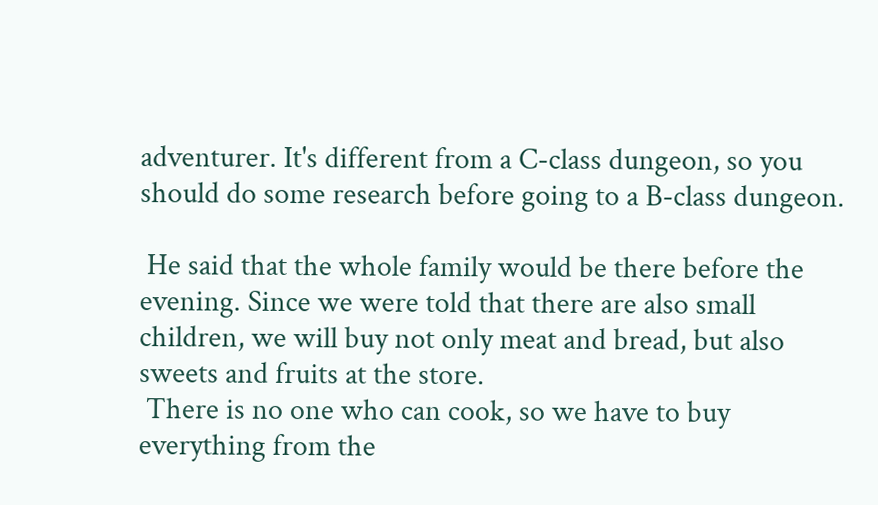adventurer. It's different from a C-class dungeon, so you should do some research before going to a B-class dungeon.

 He said that the whole family would be there before the evening. Since we were told that there are also small children, we will buy not only meat and bread, but also sweets and fruits at the store.
 There is no one who can cook, so we have to buy everything from the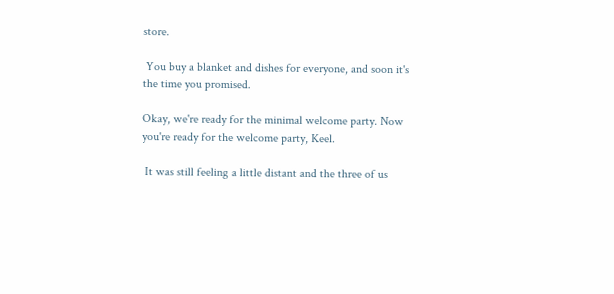store.

 You buy a blanket and dishes for everyone, and soon it's the time you promised.

Okay, we're ready for the minimal welcome party. Now you're ready for the welcome party, Keel.

 It was still feeling a little distant and the three of us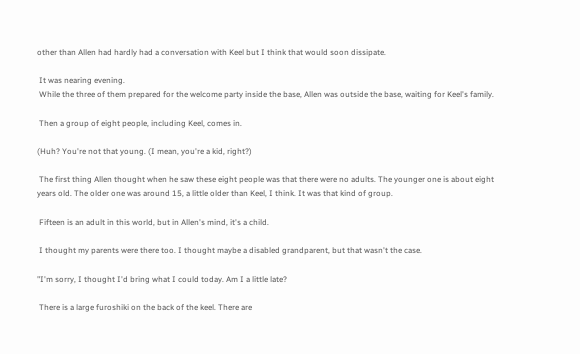other than Allen had hardly had a conversation with Keel but I think that would soon dissipate.

 It was nearing evening.
 While the three of them prepared for the welcome party inside the base, Allen was outside the base, waiting for Keel's family.

 Then a group of eight people, including Keel, comes in.

(Huh? You're not that young. (I mean, you're a kid, right?)

 The first thing Allen thought when he saw these eight people was that there were no adults. The younger one is about eight years old. The older one was around 15, a little older than Keel, I think. It was that kind of group.

 Fifteen is an adult in this world, but in Allen's mind, it's a child.

 I thought my parents were there too. I thought maybe a disabled grandparent, but that wasn't the case.

"I'm sorry, I thought I'd bring what I could today. Am I a little late?

 There is a large furoshiki on the back of the keel. There are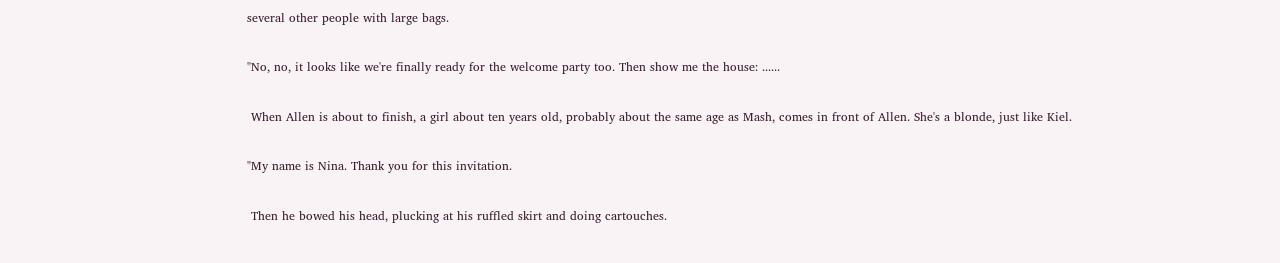several other people with large bags.

"No, no, it looks like we're finally ready for the welcome party too. Then show me the house: ......

 When Allen is about to finish, a girl about ten years old, probably about the same age as Mash, comes in front of Allen. She's a blonde, just like Kiel.

"My name is Nina. Thank you for this invitation.

 Then he bowed his head, plucking at his ruffled skirt and doing cartouches.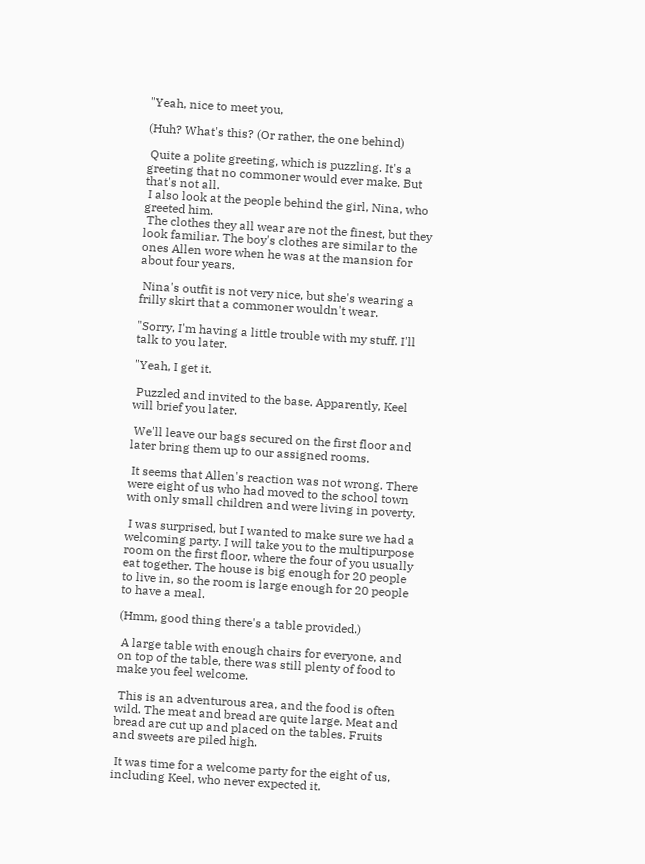"Yeah, nice to meet you,

(Huh? What's this? (Or rather, the one behind)

 Quite a polite greeting, which is puzzling. It's a greeting that no commoner would ever make. But that's not all.
 I also look at the people behind the girl, Nina, who greeted him.
 The clothes they all wear are not the finest, but they look familiar. The boy's clothes are similar to the ones Allen wore when he was at the mansion for about four years.

 Nina's outfit is not very nice, but she's wearing a frilly skirt that a commoner wouldn't wear.

"Sorry, I'm having a little trouble with my stuff. I'll talk to you later.

"Yeah, I get it.

 Puzzled and invited to the base. Apparently, Keel will brief you later.

 We'll leave our bags secured on the first floor and later bring them up to our assigned rooms.

 It seems that Allen's reaction was not wrong. There were eight of us who had moved to the school town with only small children and were living in poverty.

 I was surprised, but I wanted to make sure we had a welcoming party. I will take you to the multipurpose room on the first floor, where the four of you usually eat together. The house is big enough for 20 people to live in, so the room is large enough for 20 people to have a meal.

(Hmm, good thing there's a table provided.)

 A large table with enough chairs for everyone, and on top of the table, there was still plenty of food to make you feel welcome.

 This is an adventurous area, and the food is often wild. The meat and bread are quite large. Meat and bread are cut up and placed on the tables. Fruits and sweets are piled high.

 It was time for a welcome party for the eight of us, including Keel, who never expected it.